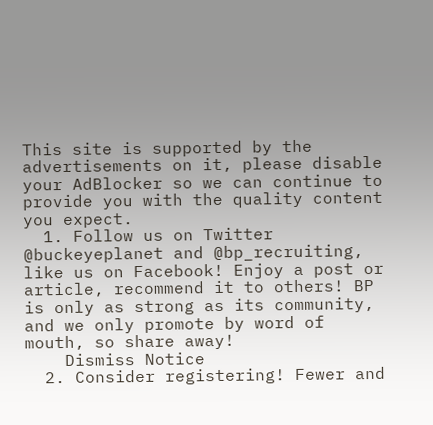This site is supported by the advertisements on it, please disable your AdBlocker so we can continue to provide you with the quality content you expect.
  1. Follow us on Twitter @buckeyeplanet and @bp_recruiting, like us on Facebook! Enjoy a post or article, recommend it to others! BP is only as strong as its community, and we only promote by word of mouth, so share away!
    Dismiss Notice
  2. Consider registering! Fewer and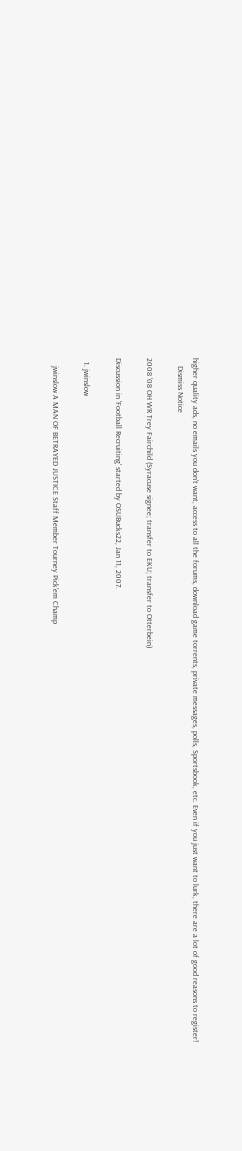higher quality ads, no emails you don't want, access to all the forums, download game torrents, private messages, polls, Sportsbook, etc. Even if you just want to lurk, there are a lot of good reasons to register!
    Dismiss Notice

2008 '08 OH WR Trey Fairchild (Syracuse signee; transfer to EKU; transfer to Otterbein)

Discussion in 'Football Recruiting' started by OSUBucks22, Jan 11, 2007.

  1. jwinslow

    jwinslow A MAN OF BETRAYED JUSTICE Staff Member Tourney Pick'em Champ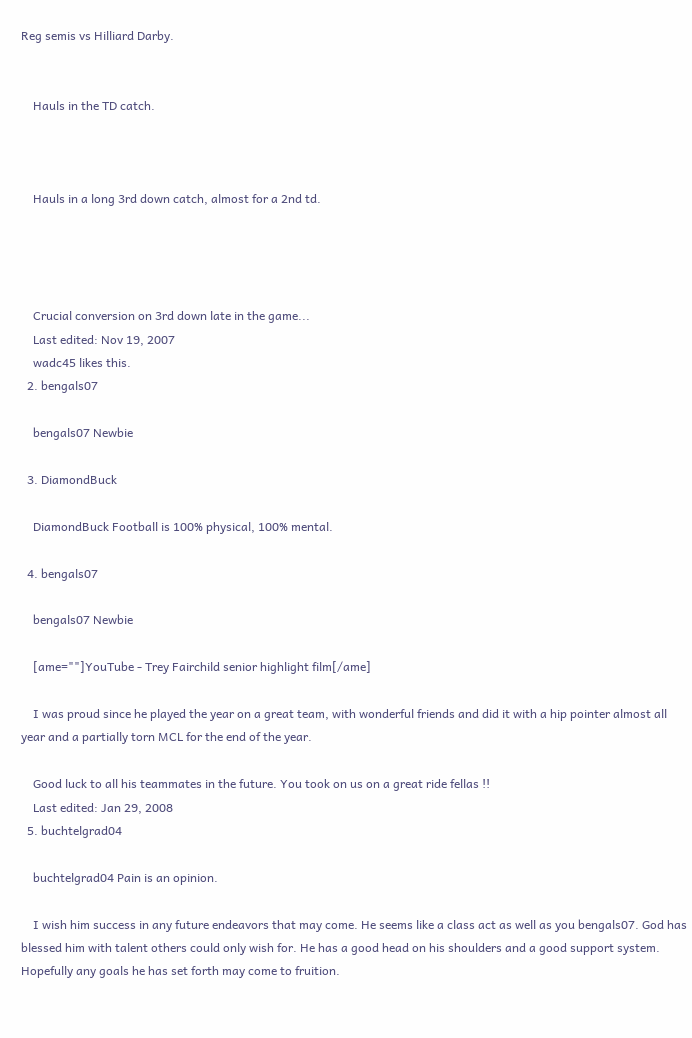Reg semis vs Hilliard Darby.


    Hauls in the TD catch.



    Hauls in a long 3rd down catch, almost for a 2nd td.




    Crucial conversion on 3rd down late in the game...
    Last edited: Nov 19, 2007
    wadc45 likes this.
  2. bengals07

    bengals07 Newbie

  3. DiamondBuck

    DiamondBuck Football is 100% physical, 100% mental.

  4. bengals07

    bengals07 Newbie

    [ame=""]YouTube - Trey Fairchild senior highlight film[/ame]

    I was proud since he played the year on a great team, with wonderful friends and did it with a hip pointer almost all year and a partially torn MCL for the end of the year.

    Good luck to all his teammates in the future. You took on us on a great ride fellas !!
    Last edited: Jan 29, 2008
  5. buchtelgrad04

    buchtelgrad04 Pain is an opinion.

    I wish him success in any future endeavors that may come. He seems like a class act as well as you bengals07. God has blessed him with talent others could only wish for. He has a good head on his shoulders and a good support system. Hopefully any goals he has set forth may come to fruition.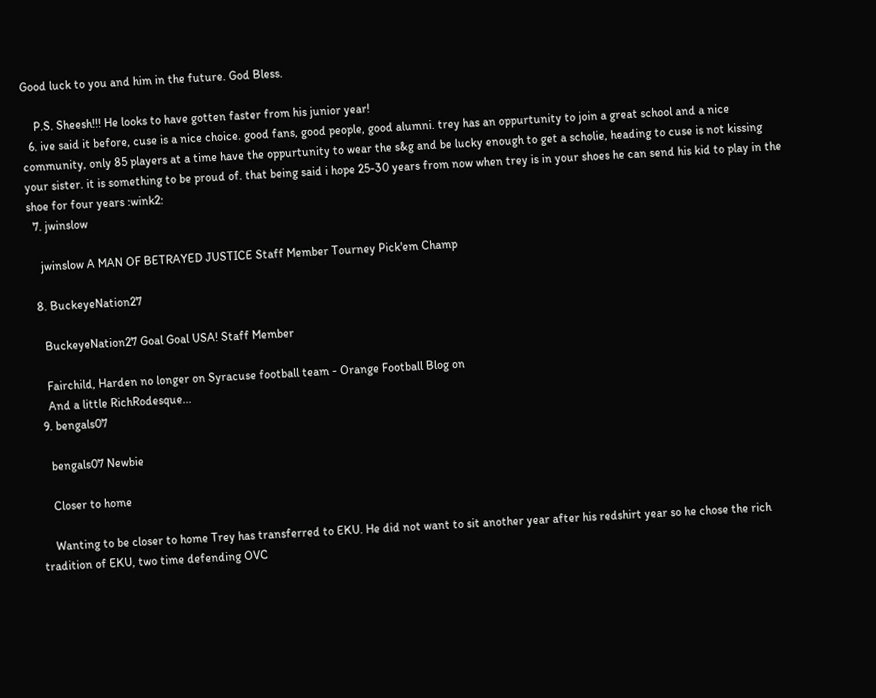Good luck to you and him in the future. God Bless.

    P.S. Sheesh!!! He looks to have gotten faster from his junior year!
  6. ive said it before, cuse is a nice choice. good fans, good people, good alumni. trey has an oppurtunity to join a great school and a nice community, only 85 players at a time have the oppurtunity to wear the s&g and be lucky enough to get a scholie, heading to cuse is not kissing your sister. it is something to be proud of. that being said i hope 25-30 years from now when trey is in your shoes he can send his kid to play in the shoe for four years :wink2:
  7. jwinslow

    jwinslow A MAN OF BETRAYED JUSTICE Staff Member Tourney Pick'em Champ

  8. BuckeyeNation27

    BuckeyeNation27 Goal Goal USA! Staff Member

    Fairchild, Harden no longer on Syracuse football team - Orange Football Blog on
    And a little RichRodesque...
  9. bengals07

    bengals07 Newbie

    Closer to home

    Wanting to be closer to home Trey has transferred to EKU. He did not want to sit another year after his redshirt year so he chose the rich tradition of EKU, two time defending OVC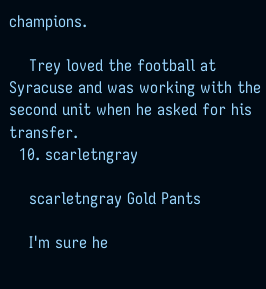champions.

    Trey loved the football at Syracuse and was working with the second unit when he asked for his transfer.
  10. scarletngray

    scarletngray Gold Pants

    I'm sure he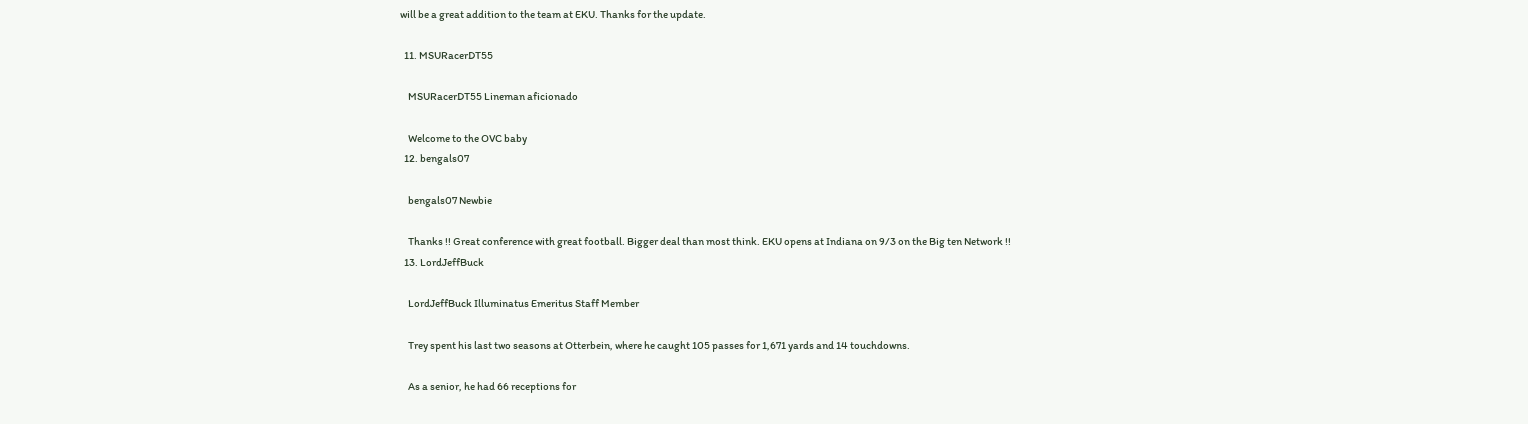will be a great addition to the team at EKU. Thanks for the update.

  11. MSURacerDT55

    MSURacerDT55 Lineman aficionado

    Welcome to the OVC baby
  12. bengals07

    bengals07 Newbie

    Thanks !! Great conference with great football. Bigger deal than most think. EKU opens at Indiana on 9/3 on the Big ten Network !!
  13. LordJeffBuck

    LordJeffBuck Illuminatus Emeritus Staff Member

    Trey spent his last two seasons at Otterbein, where he caught 105 passes for 1,671 yards and 14 touchdowns.

    As a senior, he had 66 receptions for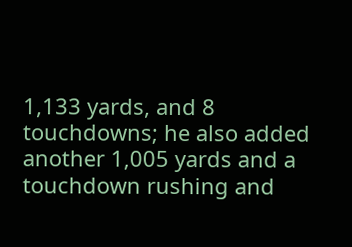1,133 yards, and 8 touchdowns; he also added another 1,005 yards and a touchdown rushing and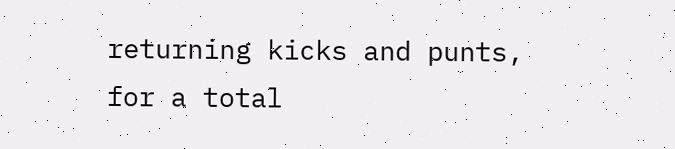returning kicks and punts, for a total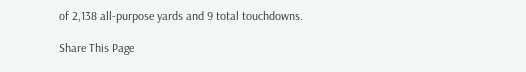of 2,138 all-purpose yards and 9 total touchdowns.

Share This Page